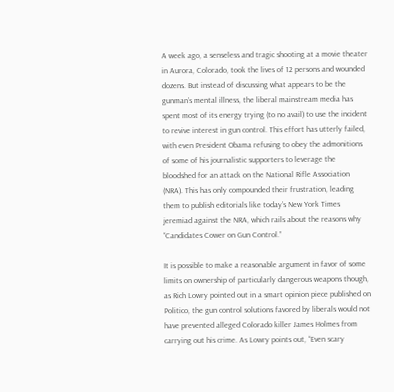A week ago, a senseless and tragic shooting at a movie theater in Aurora, Colorado, took the lives of 12 persons and wounded dozens. But instead of discussing what appears to be the gunman’s mental illness, the liberal mainstream media has spent most of its energy trying (to no avail) to use the incident to revive interest in gun control. This effort has utterly failed, with even President Obama refusing to obey the admonitions of some of his journalistic supporters to leverage the bloodshed for an attack on the National Rifle Association (NRA). This has only compounded their frustration, leading them to publish editorials like today’s New York Times jeremiad against the NRA, which rails about the reasons why “Candidates Cower on Gun Control.”

It is possible to make a reasonable argument in favor of some limits on ownership of particularly dangerous weapons though, as Rich Lowry pointed out in a smart opinion piece published on Politico, the gun control solutions favored by liberals would not have prevented alleged Colorado killer James Holmes from carrying out his crime. As Lowry points out, “Even scary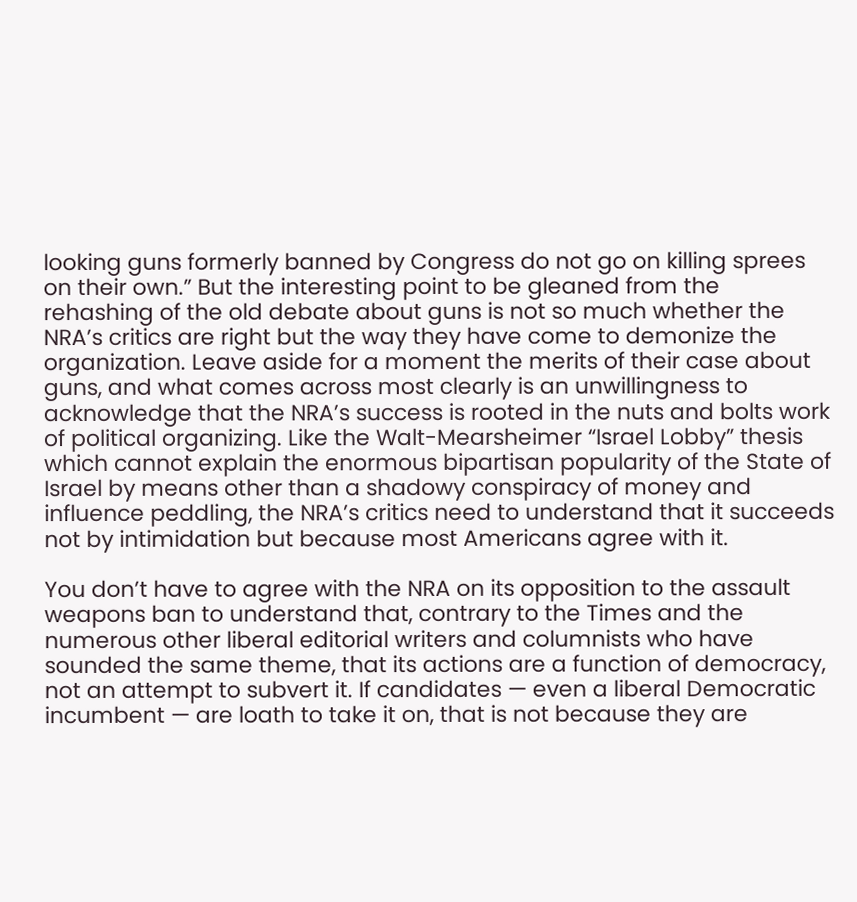looking guns formerly banned by Congress do not go on killing sprees on their own.” But the interesting point to be gleaned from the rehashing of the old debate about guns is not so much whether the NRA’s critics are right but the way they have come to demonize the organization. Leave aside for a moment the merits of their case about guns, and what comes across most clearly is an unwillingness to acknowledge that the NRA’s success is rooted in the nuts and bolts work of political organizing. Like the Walt-Mearsheimer “Israel Lobby” thesis which cannot explain the enormous bipartisan popularity of the State of Israel by means other than a shadowy conspiracy of money and influence peddling, the NRA’s critics need to understand that it succeeds not by intimidation but because most Americans agree with it.

You don’t have to agree with the NRA on its opposition to the assault weapons ban to understand that, contrary to the Times and the numerous other liberal editorial writers and columnists who have sounded the same theme, that its actions are a function of democracy, not an attempt to subvert it. If candidates — even a liberal Democratic incumbent — are loath to take it on, that is not because they are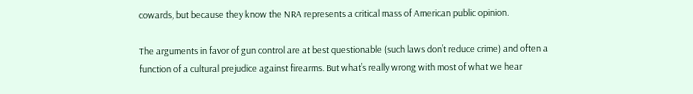cowards, but because they know the NRA represents a critical mass of American public opinion.

The arguments in favor of gun control are at best questionable (such laws don’t reduce crime) and often a function of a cultural prejudice against firearms. But what’s really wrong with most of what we hear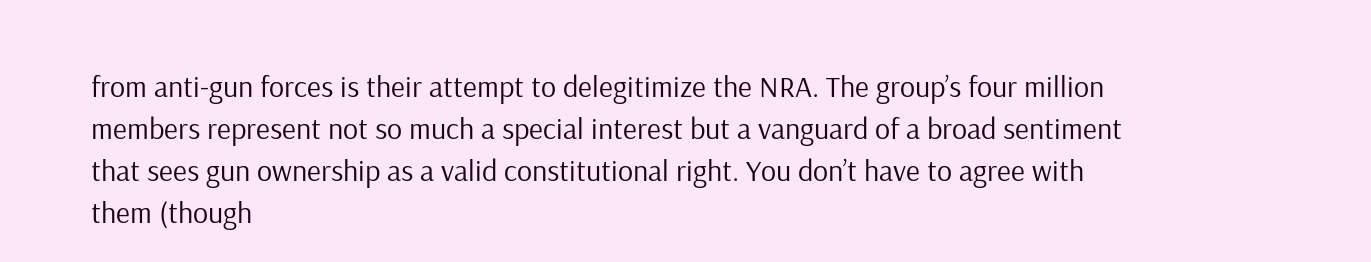from anti-gun forces is their attempt to delegitimize the NRA. The group’s four million members represent not so much a special interest but a vanguard of a broad sentiment that sees gun ownership as a valid constitutional right. You don’t have to agree with them (though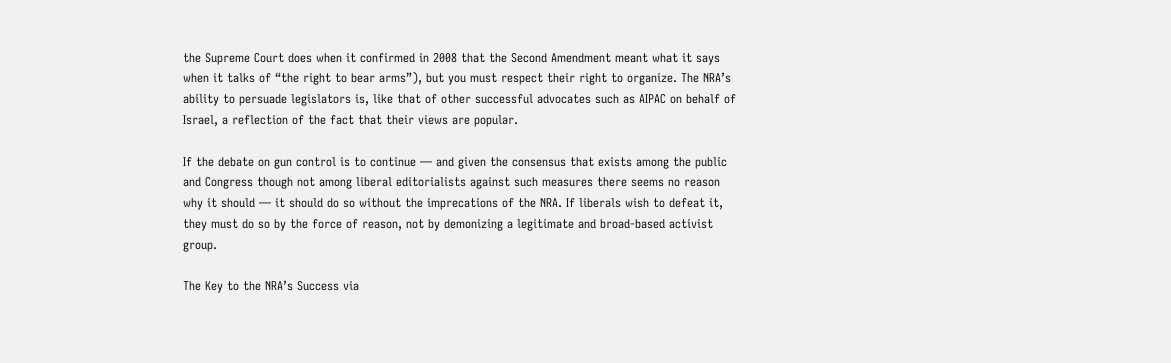the Supreme Court does when it confirmed in 2008 that the Second Amendment meant what it says when it talks of “the right to bear arms”), but you must respect their right to organize. The NRA’s ability to persuade legislators is, like that of other successful advocates such as AIPAC on behalf of Israel, a reflection of the fact that their views are popular.

If the debate on gun control is to continue — and given the consensus that exists among the public and Congress though not among liberal editorialists against such measures there seems no reason why it should — it should do so without the imprecations of the NRA. If liberals wish to defeat it, they must do so by the force of reason, not by demonizing a legitimate and broad-based activist group.

The Key to the NRA’s Success via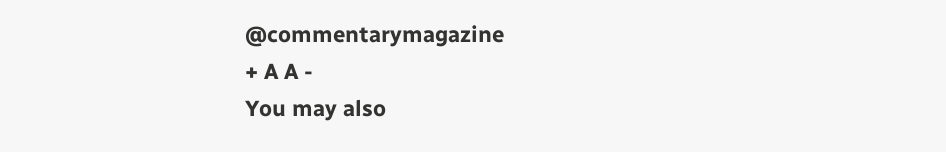@commentarymagazine
+ A A -
You may also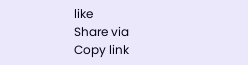like
Share via
Copy link